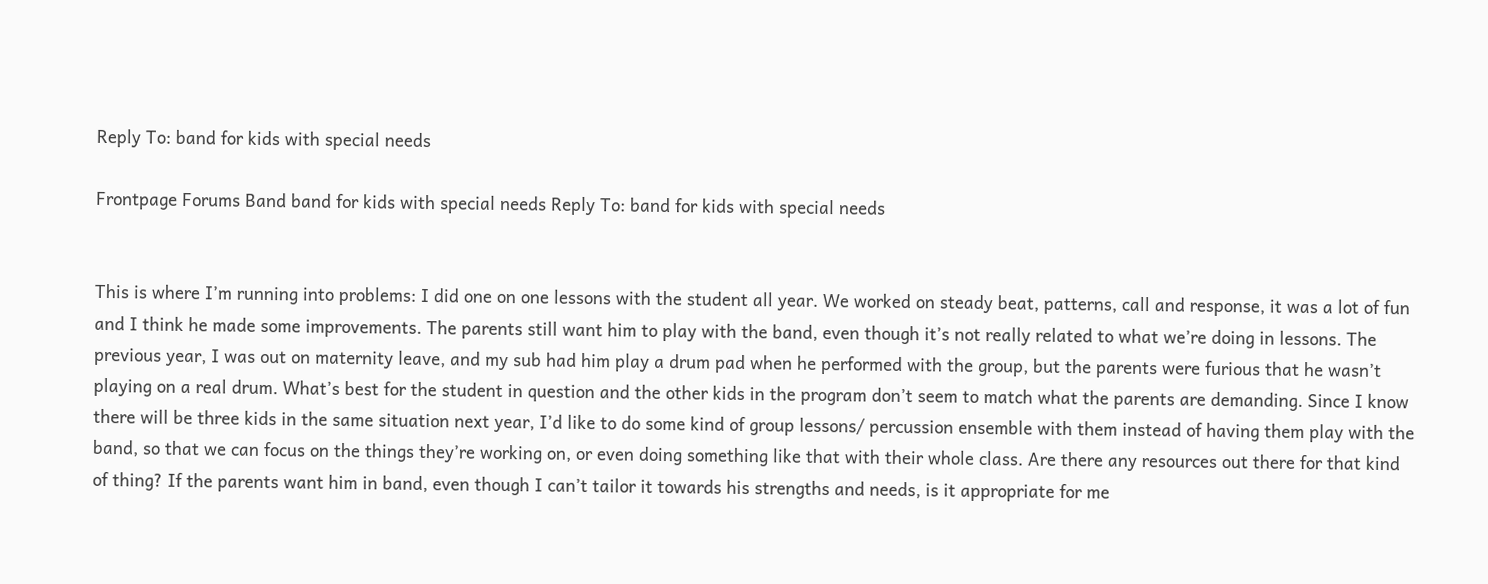Reply To: band for kids with special needs

Frontpage Forums Band band for kids with special needs Reply To: band for kids with special needs


This is where I’m running into problems: I did one on one lessons with the student all year. We worked on steady beat, patterns, call and response, it was a lot of fun and I think he made some improvements. The parents still want him to play with the band, even though it’s not really related to what we’re doing in lessons. The previous year, I was out on maternity leave, and my sub had him play a drum pad when he performed with the group, but the parents were furious that he wasn’t playing on a real drum. What’s best for the student in question and the other kids in the program don’t seem to match what the parents are demanding. Since I know there will be three kids in the same situation next year, I’d like to do some kind of group lessons/ percussion ensemble with them instead of having them play with the band, so that we can focus on the things they’re working on, or even doing something like that with their whole class. Are there any resources out there for that kind of thing? If the parents want him in band, even though I can’t tailor it towards his strengths and needs, is it appropriate for me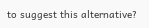to suggest this alternative?